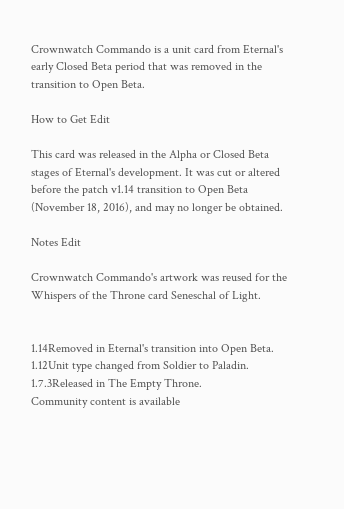Crownwatch Commando is a unit card from Eternal's early Closed Beta period that was removed in the transition to Open Beta.

How to Get Edit

This card was released in the Alpha or Closed Beta stages of Eternal's development. It was cut or altered before the patch v1.14 transition to Open Beta (November 18, 2016), and may no longer be obtained.

Notes Edit

Crownwatch Commando's artwork was reused for the Whispers of the Throne card Seneschal of Light.


1.14Removed in Eternal's transition into Open Beta.
1.12Unit type changed from Soldier to Paladin.
1.7.3Released in The Empty Throne.
Community content is available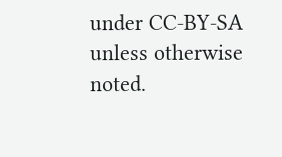under CC-BY-SA unless otherwise noted.